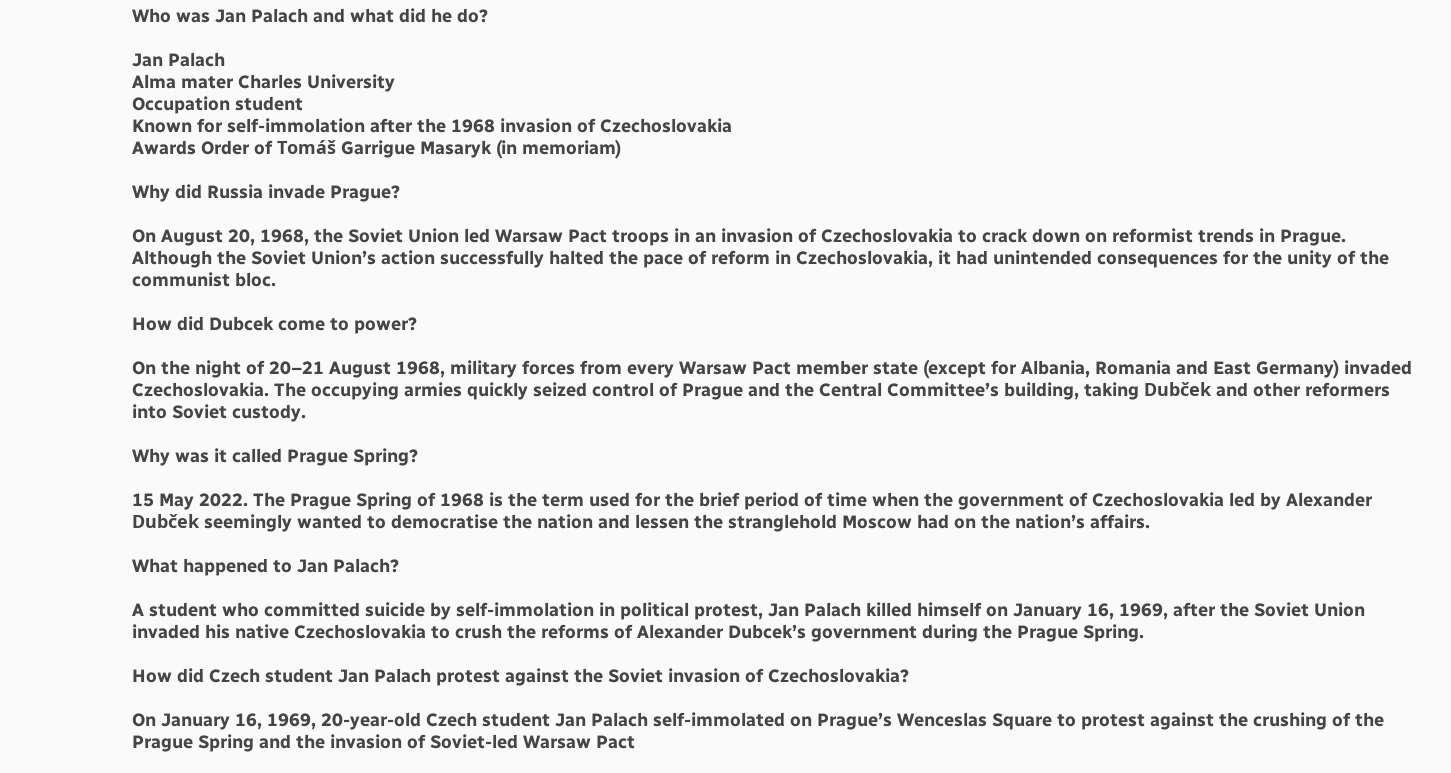Who was Jan Palach and what did he do?

Jan Palach
Alma mater Charles University
Occupation student
Known for self-immolation after the 1968 invasion of Czechoslovakia
Awards Order of Tomáš Garrigue Masaryk (in memoriam)

Why did Russia invade Prague?

On August 20, 1968, the Soviet Union led Warsaw Pact troops in an invasion of Czechoslovakia to crack down on reformist trends in Prague. Although the Soviet Union’s action successfully halted the pace of reform in Czechoslovakia, it had unintended consequences for the unity of the communist bloc.

How did Dubcek come to power?

On the night of 20–21 August 1968, military forces from every Warsaw Pact member state (except for Albania, Romania and East Germany) invaded Czechoslovakia. The occupying armies quickly seized control of Prague and the Central Committee’s building, taking Dubček and other reformers into Soviet custody.

Why was it called Prague Spring?

15 May 2022. The Prague Spring of 1968 is the term used for the brief period of time when the government of Czechoslovakia led by Alexander Dubček seemingly wanted to democratise the nation and lessen the stranglehold Moscow had on the nation’s affairs.

What happened to Jan Palach?

A student who committed suicide by self-immolation in political protest, Jan Palach killed himself on January 16, 1969, after the Soviet Union invaded his native Czechoslovakia to crush the reforms of Alexander Dubcek’s government during the Prague Spring.

How did Czech student Jan Palach protest against the Soviet invasion of Czechoslovakia?

On January 16, 1969, 20-year-old Czech student Jan Palach self-immolated on Prague’s Wenceslas Square to protest against the crushing of the Prague Spring and the invasion of Soviet-led Warsaw Pact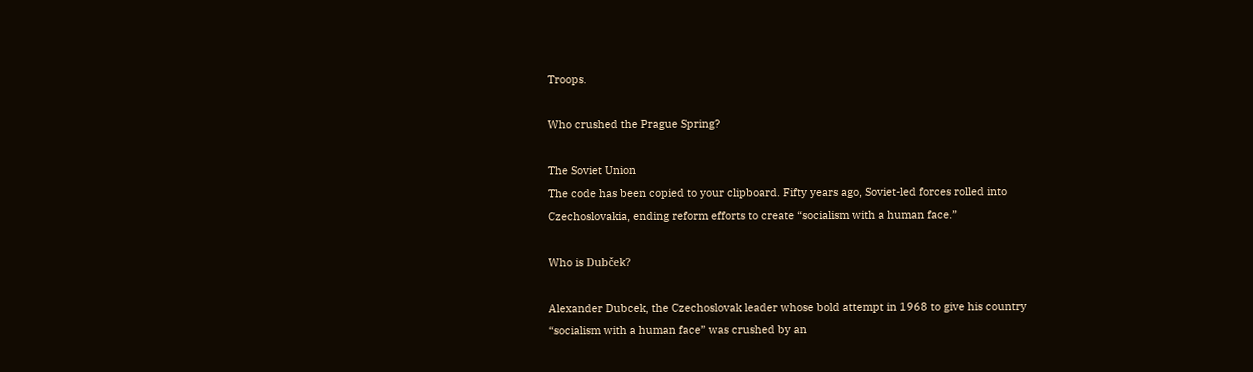Troops.

Who crushed the Prague Spring?

The Soviet Union
The code has been copied to your clipboard. Fifty years ago, Soviet-led forces rolled into Czechoslovakia, ending reform efforts to create “socialism with a human face.”

Who is Dubček?

Alexander Dubcek, the Czechoslovak leader whose bold attempt in 1968 to give his country “socialism with a human face” was crushed by an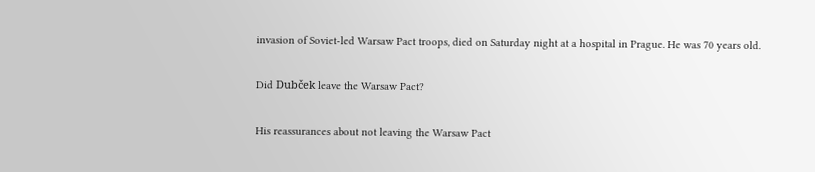invasion of Soviet-led Warsaw Pact troops, died on Saturday night at a hospital in Prague. He was 70 years old.

Did Dubček leave the Warsaw Pact?

His reassurances about not leaving the Warsaw Pact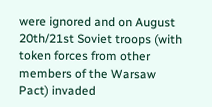were ignored and on August 20th/21st Soviet troops (with token forces from other members of the Warsaw Pact) invaded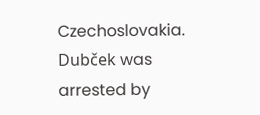Czechoslovakia. Dubček was arrested by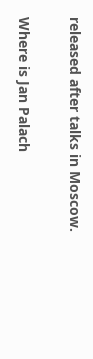released after talks in Moscow.

Where is Jan Palach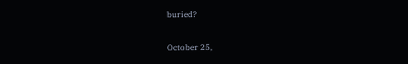buried?

October 25,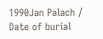1990Jan Palach / Date of burial